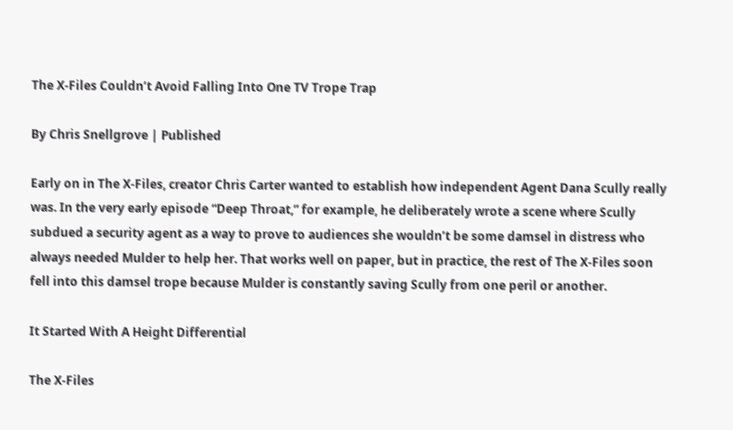The X-Files Couldn’t Avoid Falling Into One TV Trope Trap

By Chris Snellgrove | Published

Early on in The X-Files, creator Chris Carter wanted to establish how independent Agent Dana Scully really was. In the very early episode “Deep Throat,” for example, he deliberately wrote a scene where Scully subdued a security agent as a way to prove to audiences she wouldn’t be some damsel in distress who always needed Mulder to help her. That works well on paper, but in practice, the rest of The X-Files soon fell into this damsel trope because Mulder is constantly saving Scully from one peril or another.

It Started With A Height Differential

The X-Files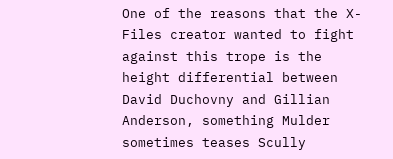One of the reasons that the X-Files creator wanted to fight against this trope is the height differential between David Duchovny and Gillian Anderson, something Mulder sometimes teases Scully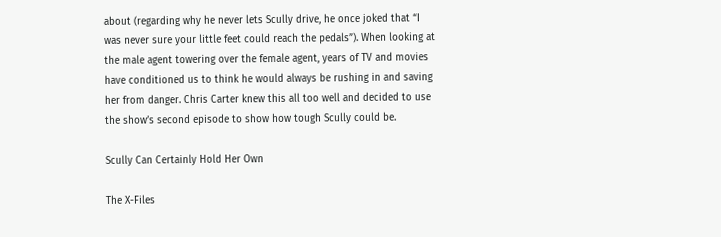about (regarding why he never lets Scully drive, he once joked that “I was never sure your little feet could reach the pedals”). When looking at the male agent towering over the female agent, years of TV and movies have conditioned us to think he would always be rushing in and saving her from danger. Chris Carter knew this all too well and decided to use the show’s second episode to show how tough Scully could be.

Scully Can Certainly Hold Her Own

The X-Files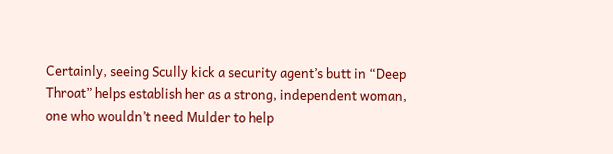Certainly, seeing Scully kick a security agent’s butt in “Deep Throat” helps establish her as a strong, independent woman, one who wouldn’t need Mulder to help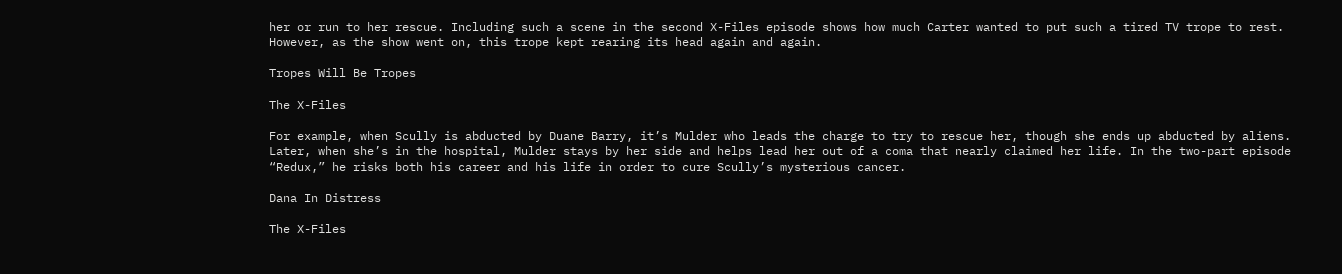her or run to her rescue. Including such a scene in the second X-Files episode shows how much Carter wanted to put such a tired TV trope to rest. However, as the show went on, this trope kept rearing its head again and again.

Tropes Will Be Tropes

The X-Files

For example, when Scully is abducted by Duane Barry, it’s Mulder who leads the charge to try to rescue her, though she ends up abducted by aliens. Later, when she’s in the hospital, Mulder stays by her side and helps lead her out of a coma that nearly claimed her life. In the two-part episode “Redux,” he risks both his career and his life in order to cure Scully’s mysterious cancer.

Dana In Distress

The X-Files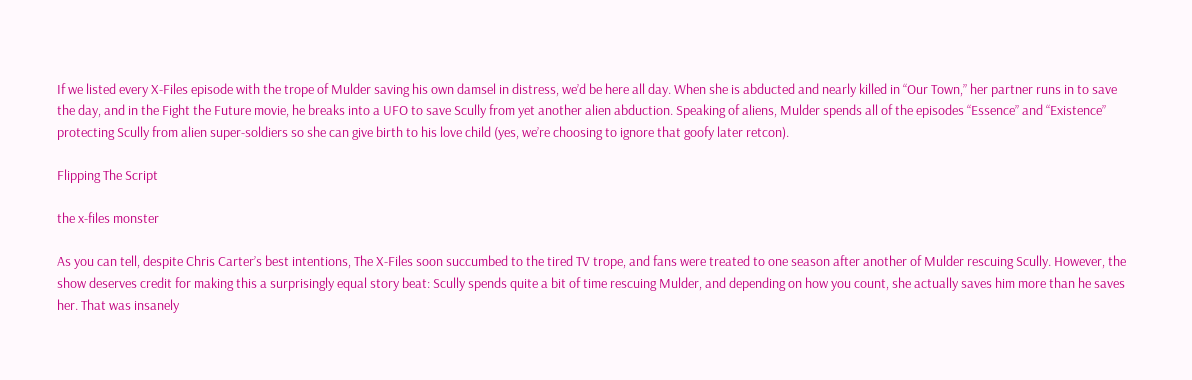If we listed every X-Files episode with the trope of Mulder saving his own damsel in distress, we’d be here all day. When she is abducted and nearly killed in “Our Town,” her partner runs in to save the day, and in the Fight the Future movie, he breaks into a UFO to save Scully from yet another alien abduction. Speaking of aliens, Mulder spends all of the episodes “Essence” and “Existence” protecting Scully from alien super-soldiers so she can give birth to his love child (yes, we’re choosing to ignore that goofy later retcon).

Flipping The Script

the x-files monster

As you can tell, despite Chris Carter’s best intentions, The X-Files soon succumbed to the tired TV trope, and fans were treated to one season after another of Mulder rescuing Scully. However, the show deserves credit for making this a surprisingly equal story beat: Scully spends quite a bit of time rescuing Mulder, and depending on how you count, she actually saves him more than he saves her. That was insanely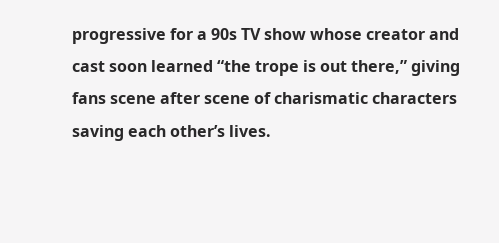progressive for a 90s TV show whose creator and cast soon learned “the trope is out there,” giving fans scene after scene of charismatic characters saving each other’s lives.